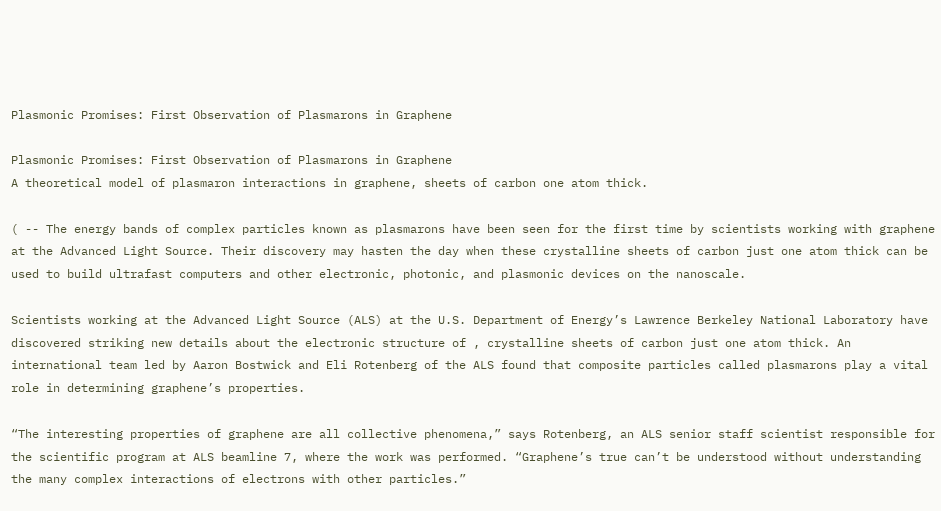Plasmonic Promises: First Observation of Plasmarons in Graphene

Plasmonic Promises: First Observation of Plasmarons in Graphene
A theoretical model of plasmaron interactions in graphene, sheets of carbon one atom thick.

( -- The energy bands of complex particles known as plasmarons have been seen for the first time by scientists working with graphene at the Advanced Light Source. Their discovery may hasten the day when these crystalline sheets of carbon just one atom thick can be used to build ultrafast computers and other electronic, photonic, and plasmonic devices on the nanoscale.

Scientists working at the Advanced Light Source (ALS) at the U.S. Department of Energy’s Lawrence Berkeley National Laboratory have discovered striking new details about the electronic structure of , crystalline sheets of carbon just one atom thick. An international team led by Aaron Bostwick and Eli Rotenberg of the ALS found that composite particles called plasmarons play a vital role in determining graphene’s properties.

“The interesting properties of graphene are all collective phenomena,” says Rotenberg, an ALS senior staff scientist responsible for the scientific program at ALS beamline 7, where the work was performed. “Graphene’s true can’t be understood without understanding the many complex interactions of electrons with other particles.”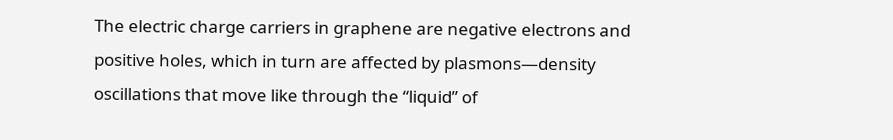The electric charge carriers in graphene are negative electrons and positive holes, which in turn are affected by plasmons—density oscillations that move like through the “liquid” of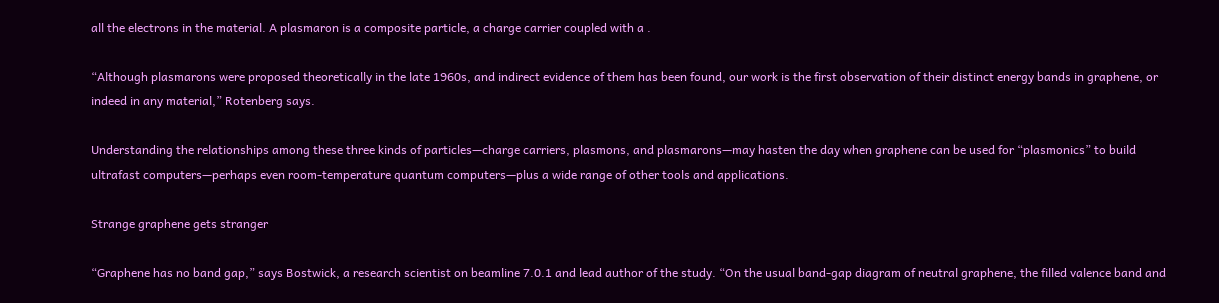all the electrons in the material. A plasmaron is a composite particle, a charge carrier coupled with a .

“Although plasmarons were proposed theoretically in the late 1960s, and indirect evidence of them has been found, our work is the first observation of their distinct energy bands in graphene, or indeed in any material,” Rotenberg says.

Understanding the relationships among these three kinds of particles—charge carriers, plasmons, and plasmarons—may hasten the day when graphene can be used for “plasmonics” to build ultrafast computers—perhaps even room-temperature quantum computers—plus a wide range of other tools and applications.

Strange graphene gets stranger

“Graphene has no band gap,” says Bostwick, a research scientist on beamline 7.0.1 and lead author of the study. “On the usual band-gap diagram of neutral graphene, the filled valence band and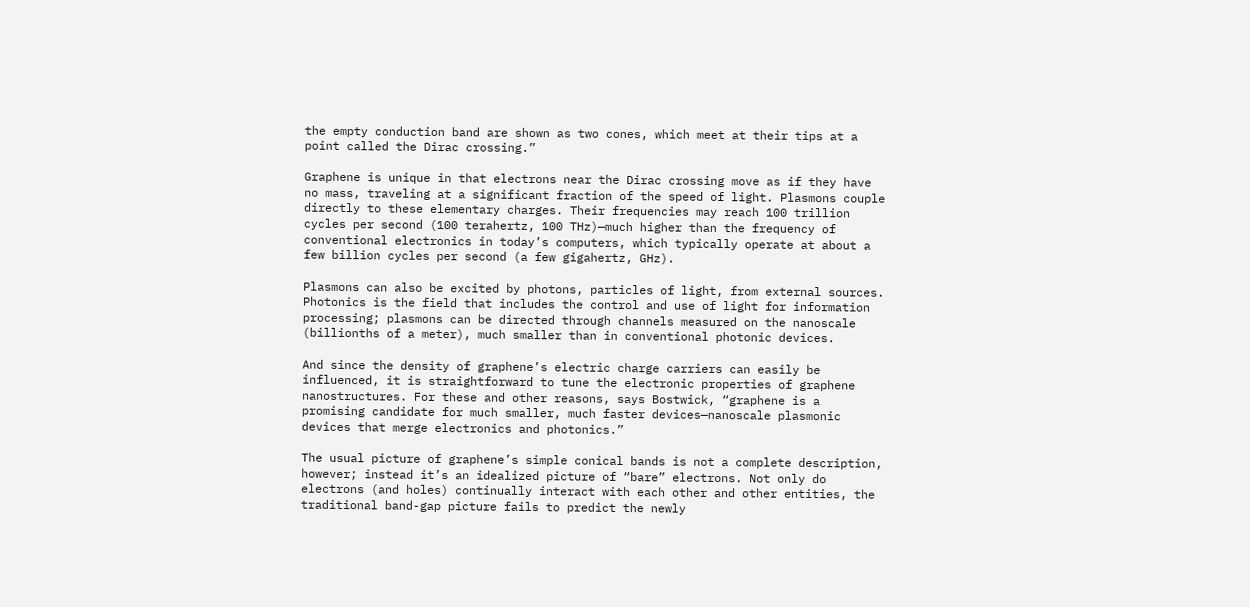the empty conduction band are shown as two cones, which meet at their tips at a point called the Dirac crossing.”

Graphene is unique in that electrons near the Dirac crossing move as if they have no mass, traveling at a significant fraction of the speed of light. Plasmons couple directly to these elementary charges. Their frequencies may reach 100 trillion cycles per second (100 terahertz, 100 THz)—much higher than the frequency of conventional electronics in today’s computers, which typically operate at about a few billion cycles per second (a few gigahertz, GHz).

Plasmons can also be excited by photons, particles of light, from external sources. Photonics is the field that includes the control and use of light for information processing; plasmons can be directed through channels measured on the nanoscale (billionths of a meter), much smaller than in conventional photonic devices.

And since the density of graphene’s electric charge carriers can easily be influenced, it is straightforward to tune the electronic properties of graphene nanostructures. For these and other reasons, says Bostwick, “graphene is a promising candidate for much smaller, much faster devices—nanoscale plasmonic devices that merge electronics and photonics.”

The usual picture of graphene’s simple conical bands is not a complete description, however; instead it’s an idealized picture of “bare” electrons. Not only do electrons (and holes) continually interact with each other and other entities, the traditional band-gap picture fails to predict the newly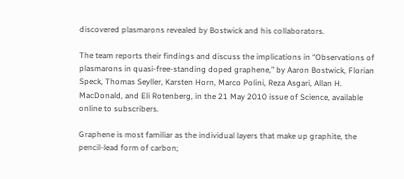discovered plasmarons revealed by Bostwick and his collaborators.

The team reports their findings and discuss the implications in “Observations of plasmarons in quasi-free-standing doped graphene,” by Aaron Bostwick, Florian Speck, Thomas Seyller, Karsten Horn, Marco Polini, Reza Asgari, Allan H. MacDonald, and Eli Rotenberg, in the 21 May 2010 issue of Science, available online to subscribers.

Graphene is most familiar as the individual layers that make up graphite, the pencil-lead form of carbon;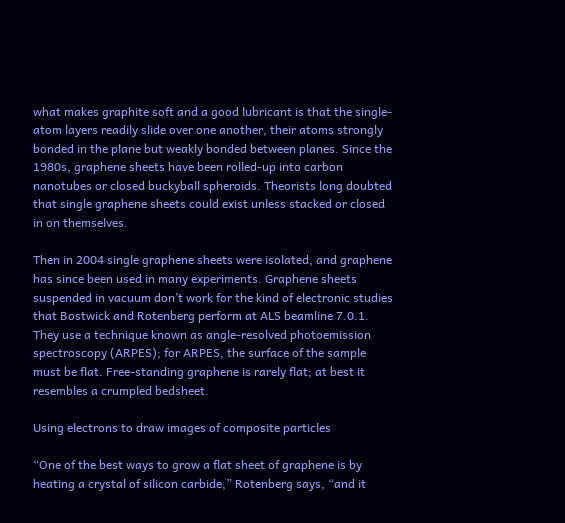what makes graphite soft and a good lubricant is that the single-atom layers readily slide over one another, their atoms strongly bonded in the plane but weakly bonded between planes. Since the 1980s, graphene sheets have been rolled-up into carbon nanotubes or closed buckyball spheroids. Theorists long doubted that single graphene sheets could exist unless stacked or closed in on themselves.

Then in 2004 single graphene sheets were isolated, and graphene has since been used in many experiments. Graphene sheets suspended in vacuum don’t work for the kind of electronic studies that Bostwick and Rotenberg perform at ALS beamline 7.0.1. They use a technique known as angle-resolved photoemission spectroscopy (ARPES); for ARPES, the surface of the sample must be flat. Free-standing graphene is rarely flat; at best it resembles a crumpled bedsheet.

Using electrons to draw images of composite particles

“One of the best ways to grow a flat sheet of graphene is by heating a crystal of silicon carbide,” Rotenberg says, “and it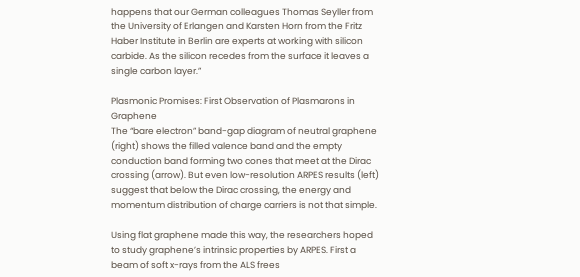happens that our German colleagues Thomas Seyller from the University of Erlangen and Karsten Horn from the Fritz Haber Institute in Berlin are experts at working with silicon carbide. As the silicon recedes from the surface it leaves a single carbon layer.”

Plasmonic Promises: First Observation of Plasmarons in Graphene
The “bare electron” band-gap diagram of neutral graphene (right) shows the filled valence band and the empty conduction band forming two cones that meet at the Dirac crossing (arrow). But even low-resolution ARPES results (left) suggest that below the Dirac crossing, the energy and momentum distribution of charge carriers is not that simple.

Using flat graphene made this way, the researchers hoped to study graphene’s intrinsic properties by ARPES. First a beam of soft x-rays from the ALS frees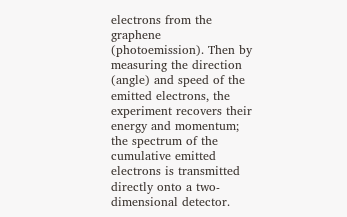electrons from the graphene (photoemission). Then by measuring the direction (angle) and speed of the emitted electrons, the experiment recovers their energy and momentum; the spectrum of the cumulative emitted electrons is transmitted directly onto a two-dimensional detector.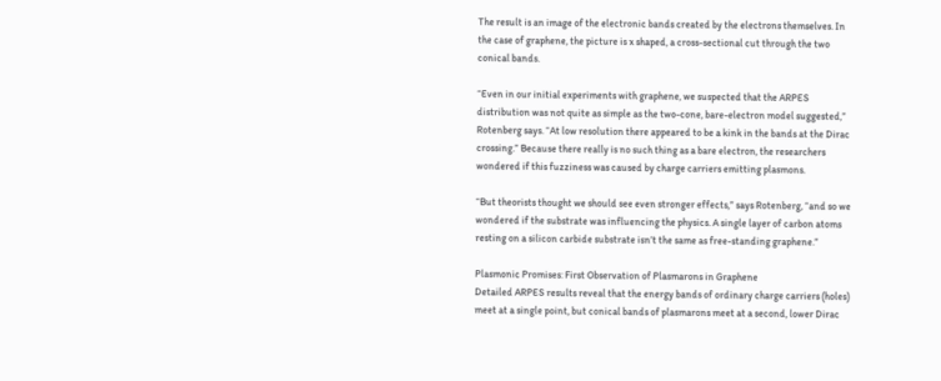The result is an image of the electronic bands created by the electrons themselves. In the case of graphene, the picture is x shaped, a cross-sectional cut through the two conical bands.

“Even in our initial experiments with graphene, we suspected that the ARPES distribution was not quite as simple as the two-cone, bare-electron model suggested,” Rotenberg says. “At low resolution there appeared to be a kink in the bands at the Dirac crossing.” Because there really is no such thing as a bare electron, the researchers wondered if this fuzziness was caused by charge carriers emitting plasmons.

“But theorists thought we should see even stronger effects,” says Rotenberg, “and so we wondered if the substrate was influencing the physics. A single layer of carbon atoms resting on a silicon carbide substrate isn’t the same as free-standing graphene.”

Plasmonic Promises: First Observation of Plasmarons in Graphene
Detailed ARPES results reveal that the energy bands of ordinary charge carriers (holes) meet at a single point, but conical bands of plasmarons meet at a second, lower Dirac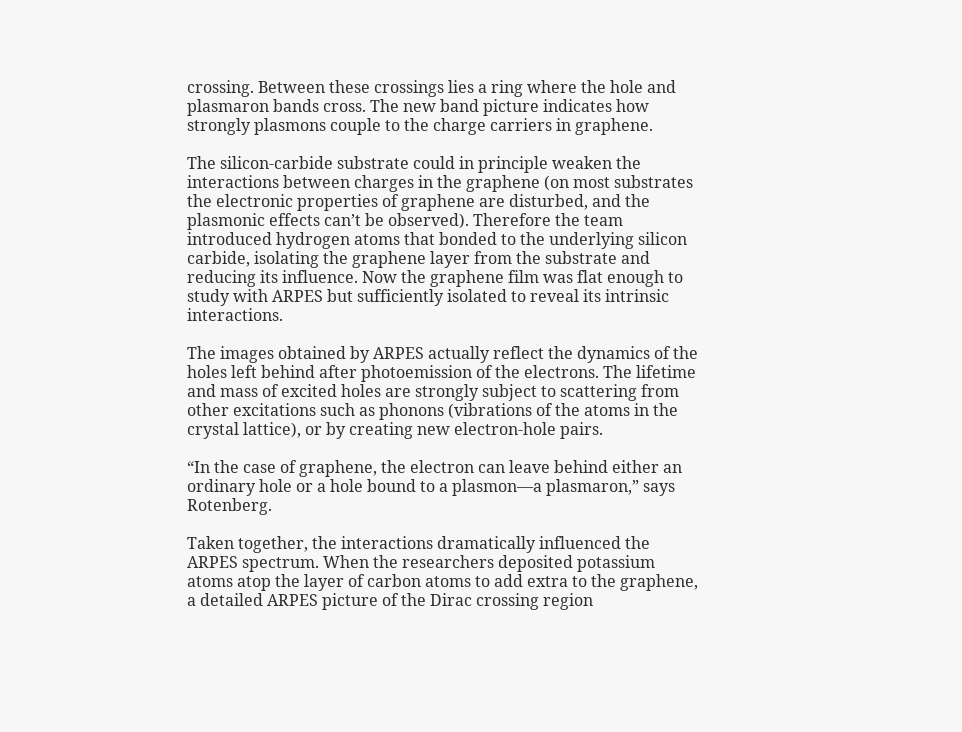crossing. Between these crossings lies a ring where the hole and plasmaron bands cross. The new band picture indicates how strongly plasmons couple to the charge carriers in graphene.

The silicon-carbide substrate could in principle weaken the interactions between charges in the graphene (on most substrates the electronic properties of graphene are disturbed, and the plasmonic effects can’t be observed). Therefore the team introduced hydrogen atoms that bonded to the underlying silicon carbide, isolating the graphene layer from the substrate and reducing its influence. Now the graphene film was flat enough to study with ARPES but sufficiently isolated to reveal its intrinsic interactions.

The images obtained by ARPES actually reflect the dynamics of the holes left behind after photoemission of the electrons. The lifetime and mass of excited holes are strongly subject to scattering from other excitations such as phonons (vibrations of the atoms in the crystal lattice), or by creating new electron-hole pairs.

“In the case of graphene, the electron can leave behind either an ordinary hole or a hole bound to a plasmon—a plasmaron,” says Rotenberg.

Taken together, the interactions dramatically influenced the ARPES spectrum. When the researchers deposited potassium atoms atop the layer of carbon atoms to add extra to the graphene, a detailed ARPES picture of the Dirac crossing region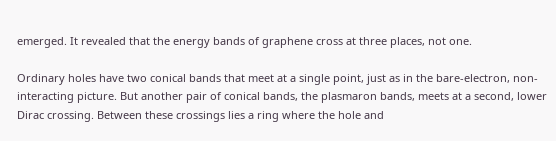emerged. It revealed that the energy bands of graphene cross at three places, not one.

Ordinary holes have two conical bands that meet at a single point, just as in the bare-electron, non-interacting picture. But another pair of conical bands, the plasmaron bands, meets at a second, lower Dirac crossing. Between these crossings lies a ring where the hole and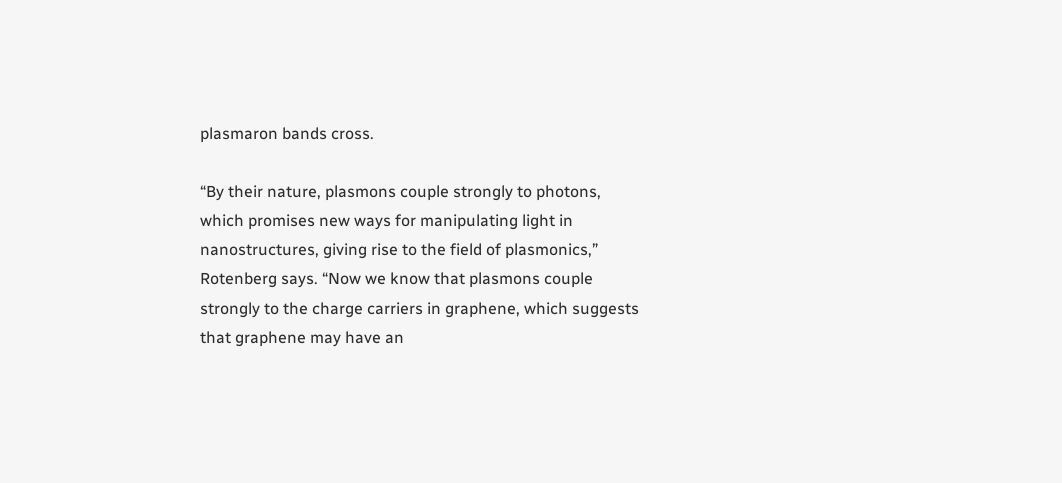plasmaron bands cross.

“By their nature, plasmons couple strongly to photons, which promises new ways for manipulating light in nanostructures, giving rise to the field of plasmonics,” Rotenberg says. “Now we know that plasmons couple strongly to the charge carriers in graphene, which suggests that graphene may have an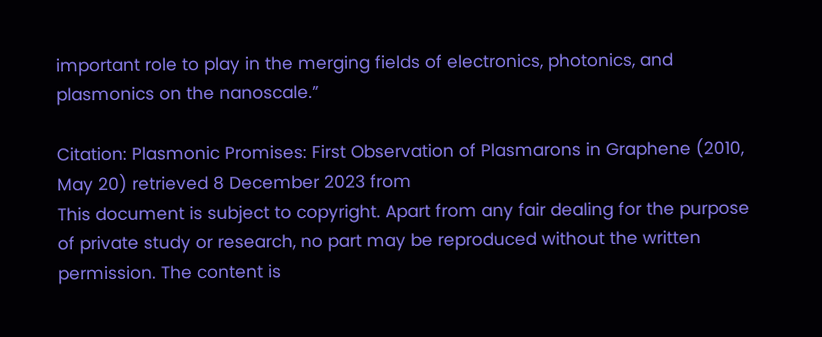important role to play in the merging fields of electronics, photonics, and plasmonics on the nanoscale.”

Citation: Plasmonic Promises: First Observation of Plasmarons in Graphene (2010, May 20) retrieved 8 December 2023 from
This document is subject to copyright. Apart from any fair dealing for the purpose of private study or research, no part may be reproduced without the written permission. The content is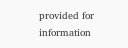provided for information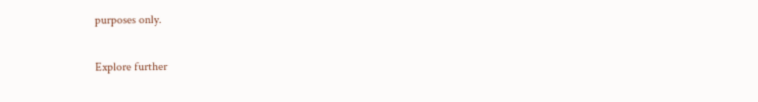purposes only.

Explore further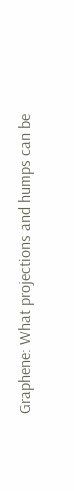Graphene: What projections and humps can be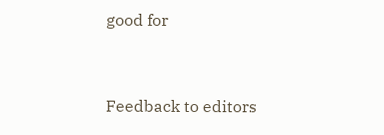good for


Feedback to editors